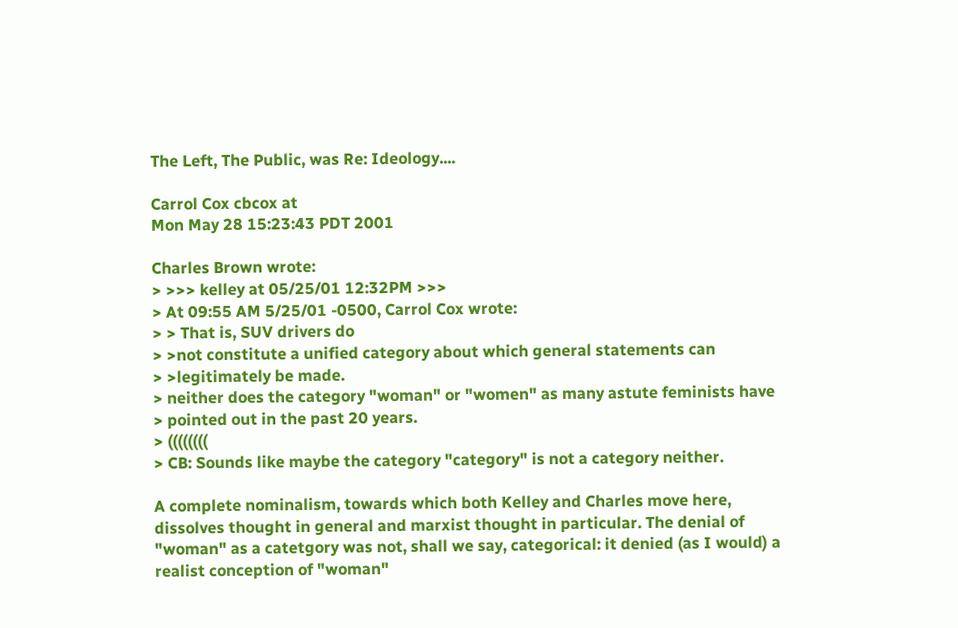The Left, The Public, was Re: Ideology....

Carrol Cox cbcox at
Mon May 28 15:23:43 PDT 2001

Charles Brown wrote:
> >>> kelley at 05/25/01 12:32PM >>>
> At 09:55 AM 5/25/01 -0500, Carrol Cox wrote:
> > That is, SUV drivers do
> >not constitute a unified category about which general statements can
> >legitimately be made.
> neither does the category "woman" or "women" as many astute feminists have
> pointed out in the past 20 years.
> ((((((((
> CB: Sounds like maybe the category "category" is not a category neither.

A complete nominalism, towards which both Kelley and Charles move here, dissolves thought in general and marxist thought in particular. The denial of "woman" as a catetgory was not, shall we say, categorical: it denied (as I would) a realist conception of "woman"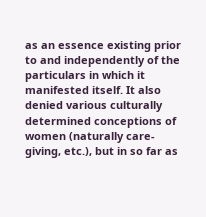as an essence existing prior to and independently of the particulars in which it manifested itself. It also denied various culturally determined conceptions of women (naturally care-giving, etc.), but in so far as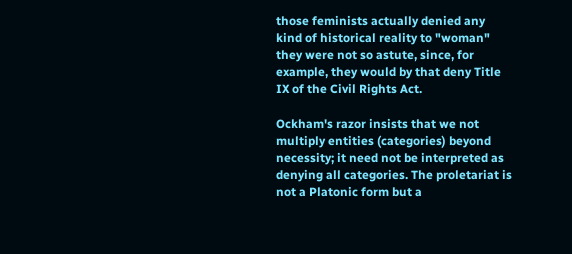those feminists actually denied any kind of historical reality to "woman" they were not so astute, since, for example, they would by that deny Title IX of the Civil Rights Act.

Ockham's razor insists that we not multiply entities (categories) beyond necessity; it need not be interpreted as denying all categories. The proletariat is not a Platonic form but a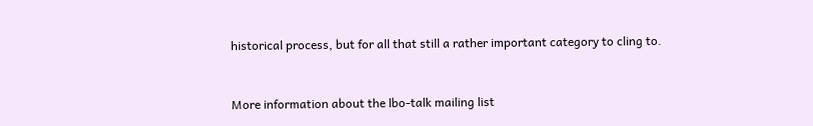historical process, but for all that still a rather important category to cling to.


More information about the lbo-talk mailing list